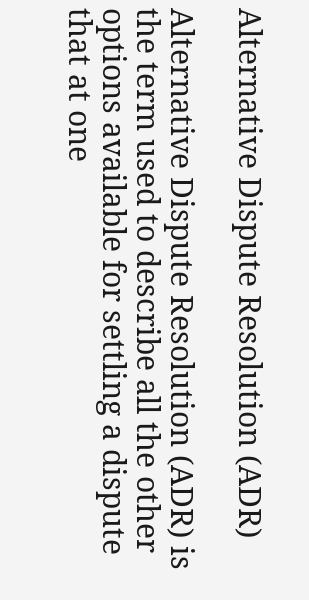Alternative Dispute Resolution (ADR)

Alternative Dispute Resolution (ADR) is the term used to describe all the other options available for settling a dispute that at one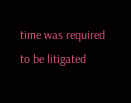time was required to be litigated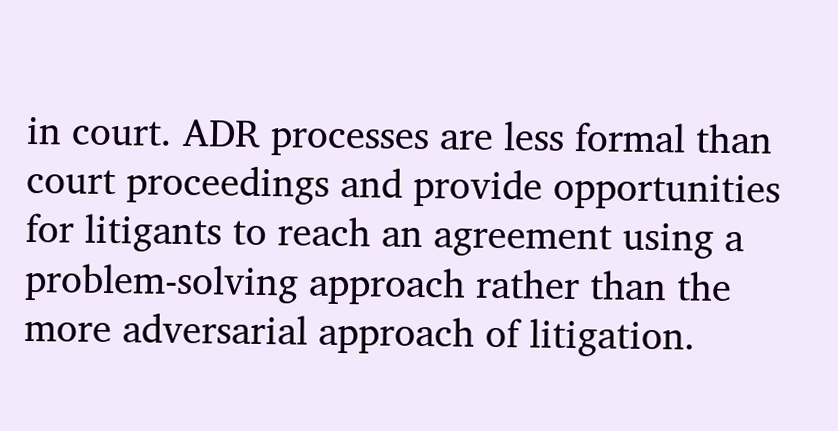in court. ADR processes are less formal than court proceedings and provide opportunities for litigants to reach an agreement using a problem-solving approach rather than the more adversarial approach of litigation.